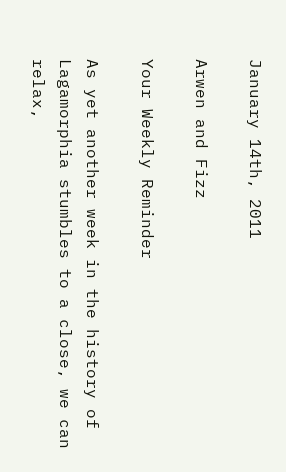January 14th, 2011

Arwen and Fizz

Your Weekly Reminder

As yet another week in the history of Lagamorphia stumbles to a close, we can relax,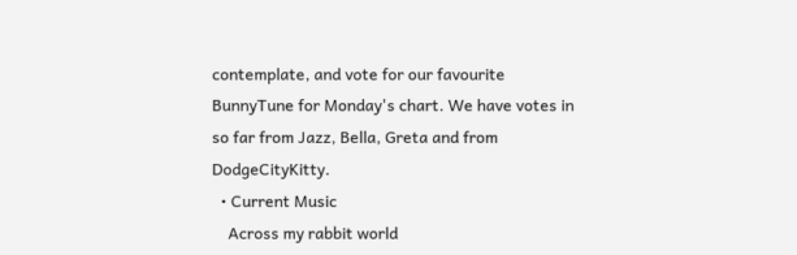contemplate, and vote for our favourite BunnyTune for Monday's chart. We have votes in so far from Jazz, Bella, Greta and from DodgeCityKitty.
  • Current Music
    Across my rabbit world